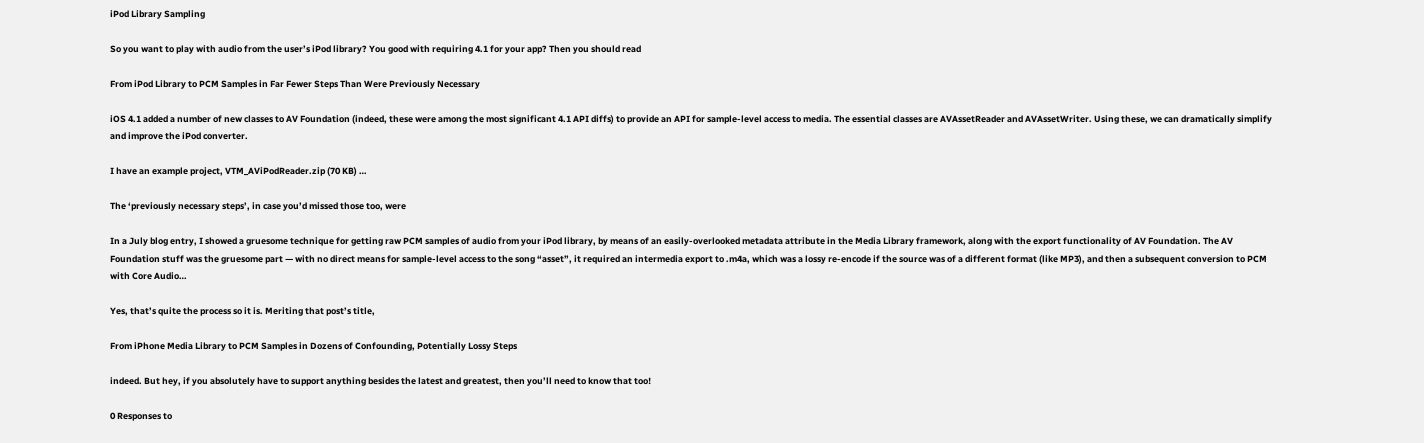iPod Library Sampling

So you want to play with audio from the user’s iPod library? You good with requiring 4.1 for your app? Then you should read

From iPod Library to PCM Samples in Far Fewer Steps Than Were Previously Necessary

iOS 4.1 added a number of new classes to AV Foundation (indeed, these were among the most significant 4.1 API diffs) to provide an API for sample-level access to media. The essential classes are AVAssetReader and AVAssetWriter. Using these, we can dramatically simplify and improve the iPod converter.

I have an example project, VTM_AViPodReader.zip (70 KB) …

The ‘previously necessary steps’, in case you’d missed those too, were

In a July blog entry, I showed a gruesome technique for getting raw PCM samples of audio from your iPod library, by means of an easily-overlooked metadata attribute in the Media Library framework, along with the export functionality of AV Foundation. The AV Foundation stuff was the gruesome part — with no direct means for sample-level access to the song “asset”, it required an intermedia export to .m4a, which was a lossy re-encode if the source was of a different format (like MP3), and then a subsequent conversion to PCM with Core Audio…

Yes, that’s quite the process so it is. Meriting that post’s title,

From iPhone Media Library to PCM Samples in Dozens of Confounding, Potentially Lossy Steps

indeed. But hey, if you absolutely have to support anything besides the latest and greatest, then you’ll need to know that too!

0 Responses to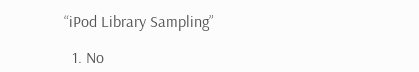“iPod Library Sampling”

  1. No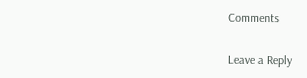Comments

Leave a Reply